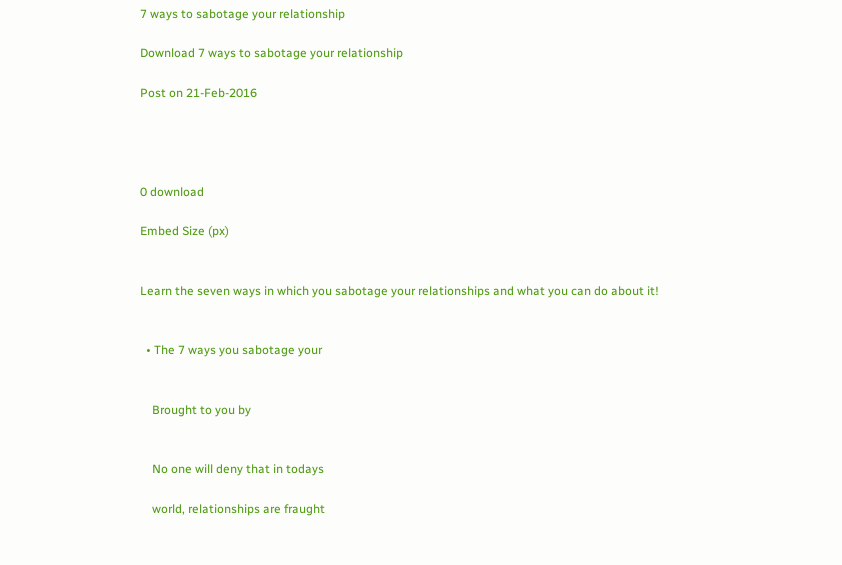7 ways to sabotage your relationship

Download 7 ways to sabotage your relationship

Post on 21-Feb-2016




0 download

Embed Size (px)


Learn the seven ways in which you sabotage your relationships and what you can do about it!


  • The 7 ways you sabotage your


    Brought to you by


    No one will deny that in todays

    world, relationships are fraught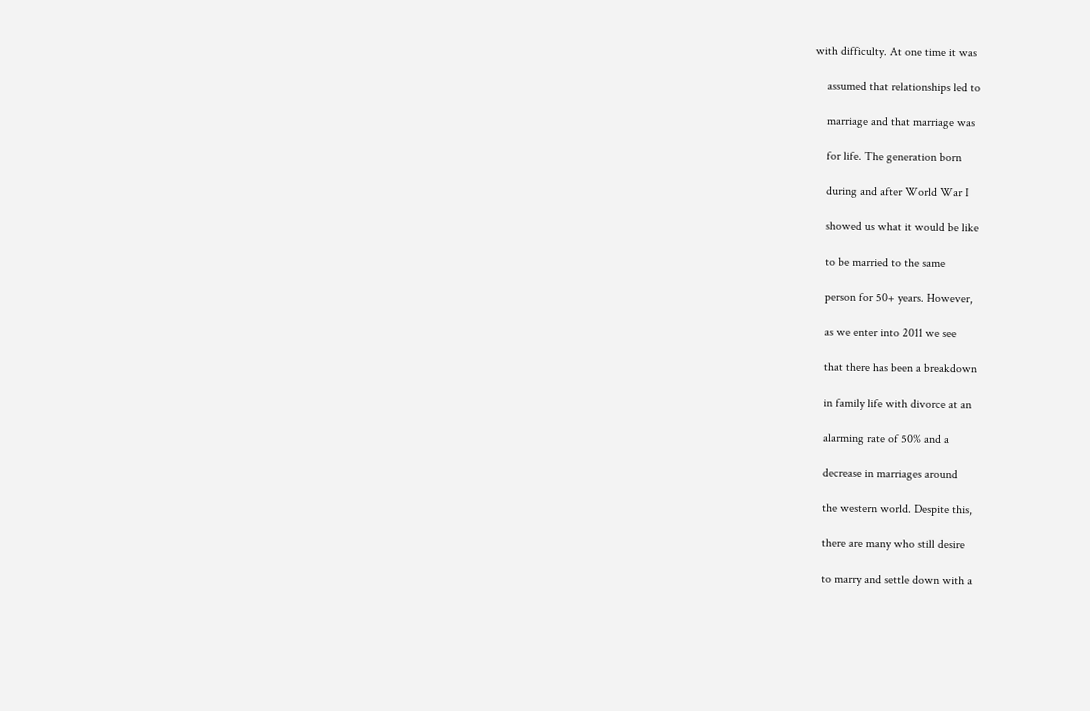with difficulty. At one time it was

    assumed that relationships led to

    marriage and that marriage was

    for life. The generation born

    during and after World War I

    showed us what it would be like

    to be married to the same

    person for 50+ years. However,

    as we enter into 2011 we see

    that there has been a breakdown

    in family life with divorce at an

    alarming rate of 50% and a

    decrease in marriages around

    the western world. Despite this,

    there are many who still desire

    to marry and settle down with a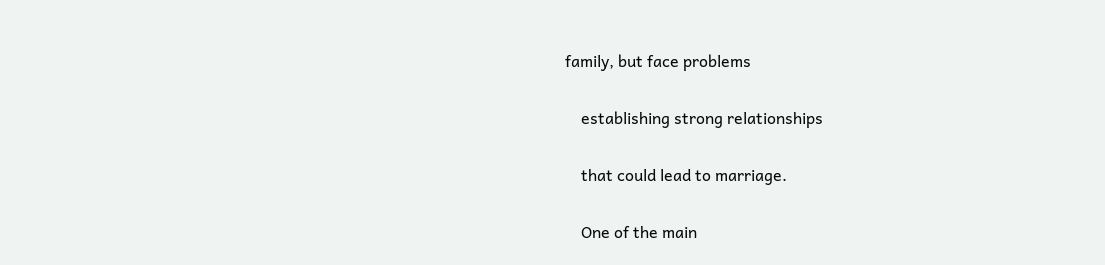family, but face problems

    establishing strong relationships

    that could lead to marriage.

    One of the main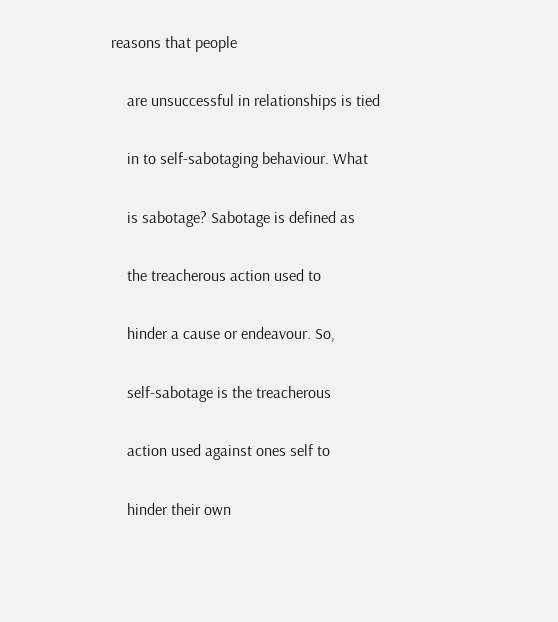reasons that people

    are unsuccessful in relationships is tied

    in to self-sabotaging behaviour. What

    is sabotage? Sabotage is defined as

    the treacherous action used to

    hinder a cause or endeavour. So,

    self-sabotage is the treacherous

    action used against ones self to

    hinder their own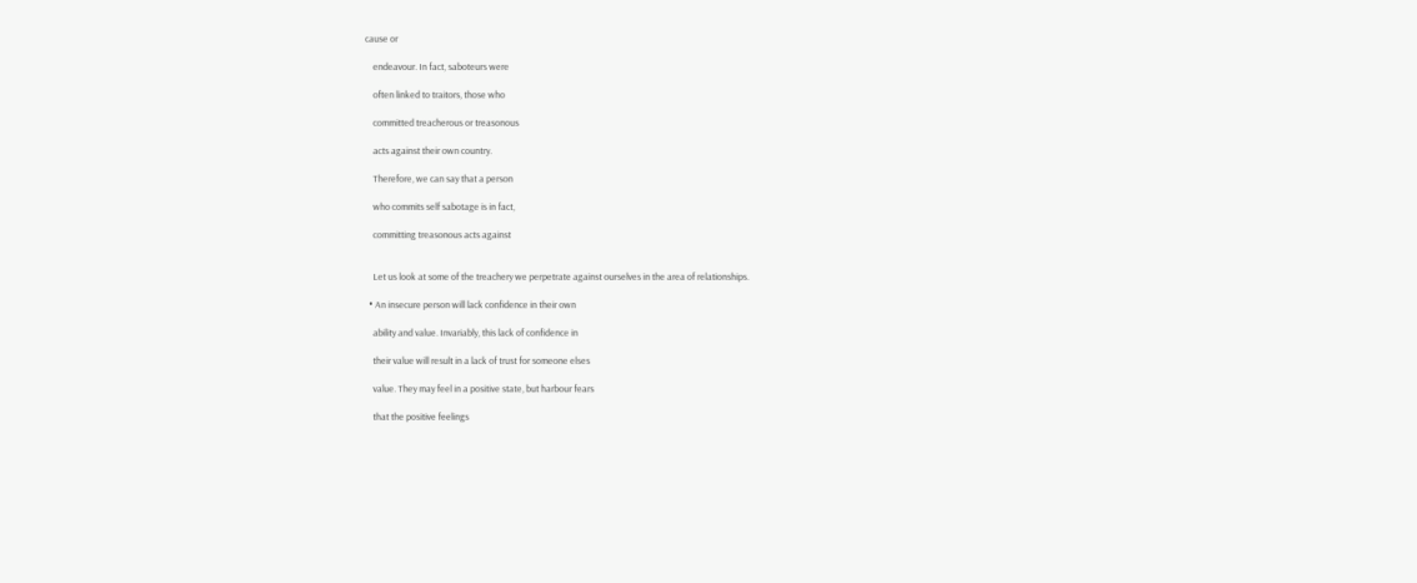cause or

    endeavour. In fact, saboteurs were

    often linked to traitors, those who

    committed treacherous or treasonous

    acts against their own country.

    Therefore, we can say that a person

    who commits self sabotage is in fact,

    committing treasonous acts against


    Let us look at some of the treachery we perpetrate against ourselves in the area of relationships.

  • An insecure person will lack confidence in their own

    ability and value. Invariably, this lack of confidence in

    their value will result in a lack of trust for someone elses

    value. They may feel in a positive state, but harbour fears

    that the positive feelings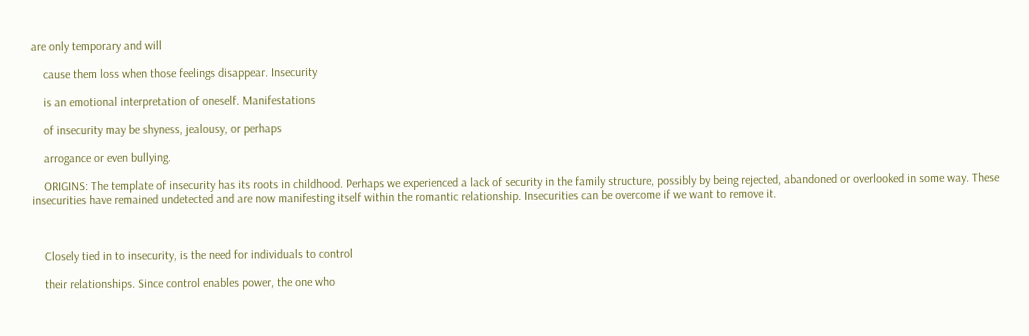are only temporary and will

    cause them loss when those feelings disappear. Insecurity

    is an emotional interpretation of oneself. Manifestations

    of insecurity may be shyness, jealousy, or perhaps

    arrogance or even bullying.

    ORIGINS: The template of insecurity has its roots in childhood. Perhaps we experienced a lack of security in the family structure, possibly by being rejected, abandoned or overlooked in some way. These insecurities have remained undetected and are now manifesting itself within the romantic relationship. Insecurities can be overcome if we want to remove it.



    Closely tied in to insecurity, is the need for individuals to control

    their relationships. Since control enables power, the one who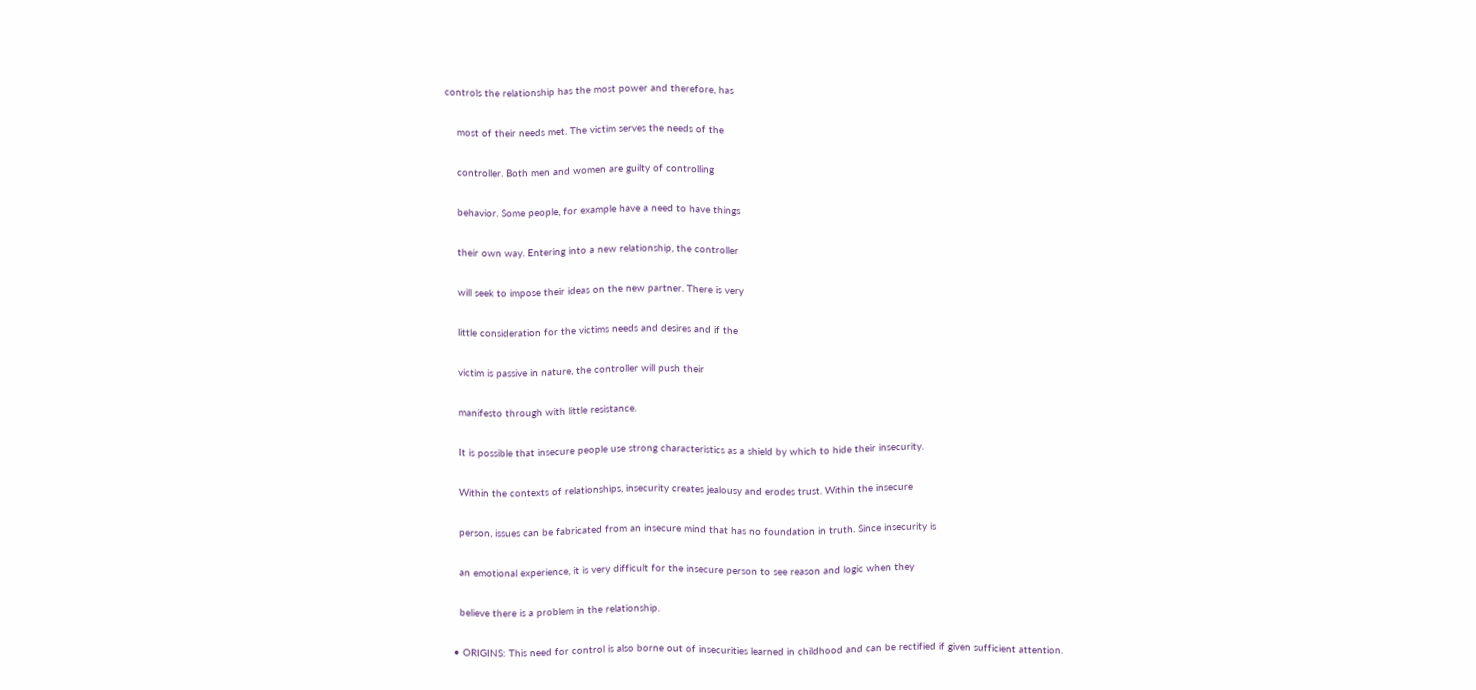controls the relationship has the most power and therefore, has

    most of their needs met. The victim serves the needs of the

    controller. Both men and women are guilty of controlling

    behavior. Some people, for example have a need to have things

    their own way. Entering into a new relationship, the controller

    will seek to impose their ideas on the new partner. There is very

    little consideration for the victims needs and desires and if the

    victim is passive in nature, the controller will push their

    manifesto through with little resistance.

    It is possible that insecure people use strong characteristics as a shield by which to hide their insecurity.

    Within the contexts of relationships, insecurity creates jealousy and erodes trust. Within the insecure

    person, issues can be fabricated from an insecure mind that has no foundation in truth. Since insecurity is

    an emotional experience, it is very difficult for the insecure person to see reason and logic when they

    believe there is a problem in the relationship.

  • ORIGINS: This need for control is also borne out of insecurities learned in childhood and can be rectified if given sufficient attention.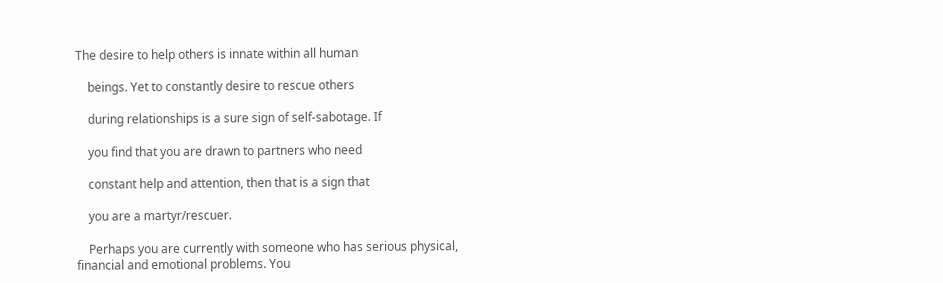The desire to help others is innate within all human

    beings. Yet to constantly desire to rescue others

    during relationships is a sure sign of self-sabotage. If

    you find that you are drawn to partners who need

    constant help and attention, then that is a sign that

    you are a martyr/rescuer.

    Perhaps you are currently with someone who has serious physical, financial and emotional problems. You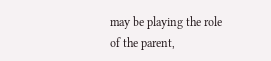may be playing the role of the parent,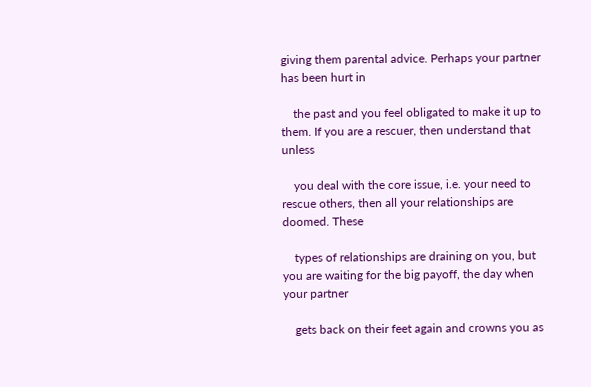giving them parental advice. Perhaps your partner has been hurt in

    the past and you feel obligated to make it up to them. If you are a rescuer, then understand that unless

    you deal with the core issue, i.e. your need to rescue others, then all your relationships are doomed. These

    types of relationships are draining on you, but you are waiting for the big payoff, the day when your partner

    gets back on their feet again and crowns you as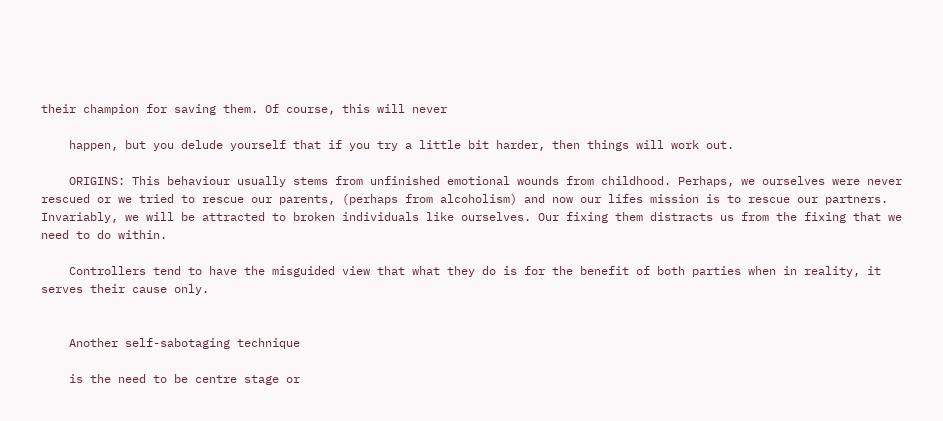their champion for saving them. Of course, this will never

    happen, but you delude yourself that if you try a little bit harder, then things will work out.

    ORIGINS: This behaviour usually stems from unfinished emotional wounds from childhood. Perhaps, we ourselves were never rescued or we tried to rescue our parents, (perhaps from alcoholism) and now our lifes mission is to rescue our partners. Invariably, we will be attracted to broken individuals like ourselves. Our fixing them distracts us from the fixing that we need to do within.

    Controllers tend to have the misguided view that what they do is for the benefit of both parties when in reality, it serves their cause only.


    Another self-sabotaging technique

    is the need to be centre stage or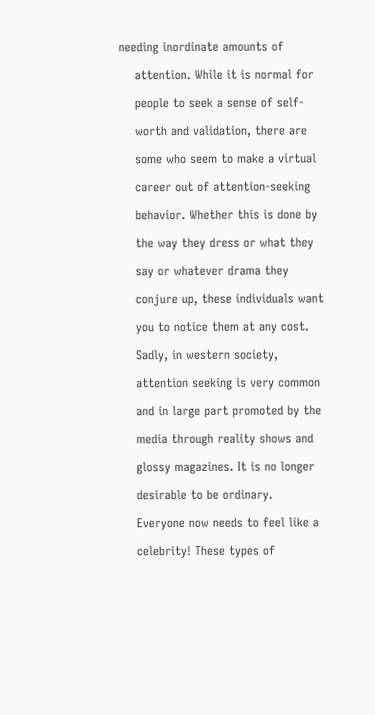needing inordinate amounts of

    attention. While it is normal for

    people to seek a sense of self-

    worth and validation, there are

    some who seem to make a virtual

    career out of attention-seeking

    behavior. Whether this is done by

    the way they dress or what they

    say or whatever drama they

    conjure up, these individuals want

    you to notice them at any cost.

    Sadly, in western society,

    attention seeking is very common

    and in large part promoted by the

    media through reality shows and

    glossy magazines. It is no longer

    desirable to be ordinary.

    Everyone now needs to feel like a

    celebrity! These types of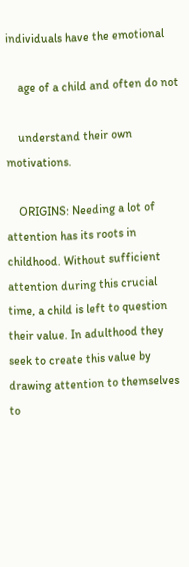individuals have the emotional

    age of a child and often do not

    understand their own motivations.

    ORIGINS: Needing a lot of attention has its roots in childhood. Without sufficient attention during this crucial time, a child is left to question their value. In adulthood they seek to create this value by drawing attention to themselves to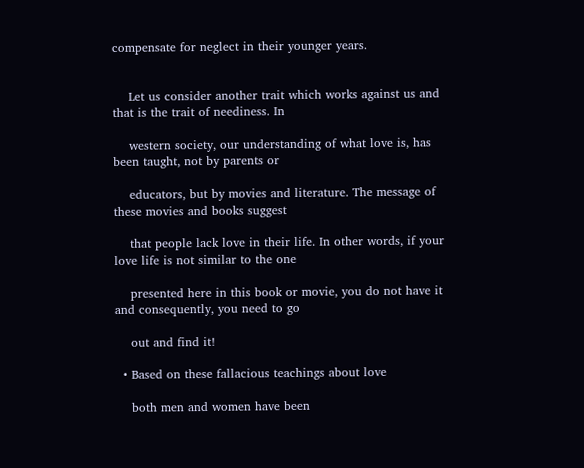compensate for neglect in their younger years.


    Let us consider another trait which works against us and that is the trait of neediness. In

    western society, our understanding of what love is, has been taught, not by parents or

    educators, but by movies and literature. The message of these movies and books suggest

    that people lack love in their life. In other words, if your love life is not similar to the one

    presented here in this book or movie, you do not have it and consequently, you need to go

    out and find it!

  • Based on these fallacious teachings about love

    both men and women have been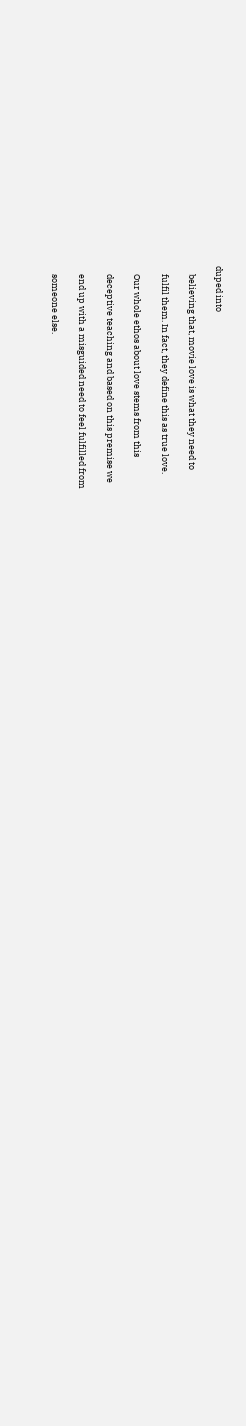duped into

    believing that, movie love is what they need to

    fulfil them. In fact, they define this as true love.

    Our whole ethos about love stems from this

    deceptive teaching and based on this premise we

    end up with a misguided need to feel fulfilled from

    someone else.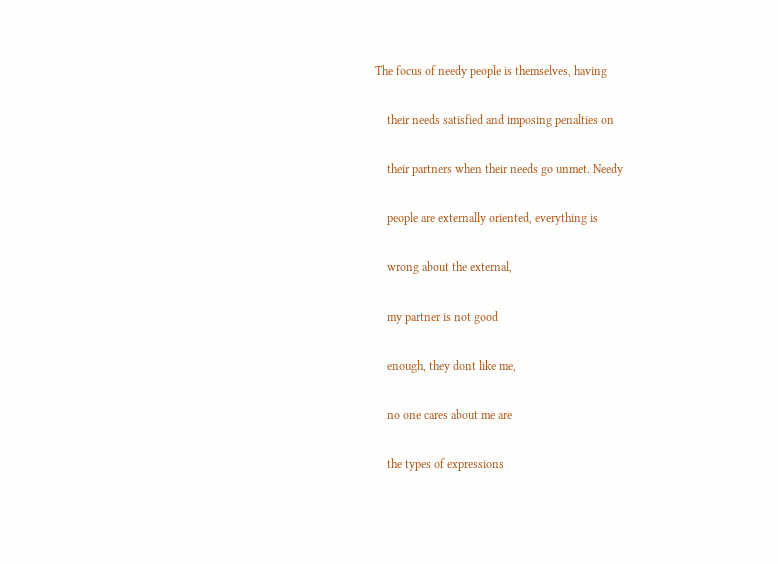The focus of needy people is themselves, having

    their needs satisfied and imposing penalties on

    their partners when their needs go unmet. Needy

    people are externally oriented, everything is

    wrong about the external,

    my partner is not good

    enough, they dont like me,

    no one cares about me are

    the types of expressions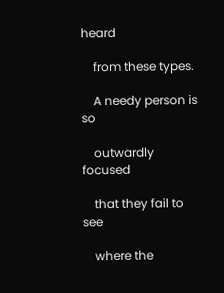heard

    from these types.

    A needy person is so

    outwardly focused

    that they fail to see

    where the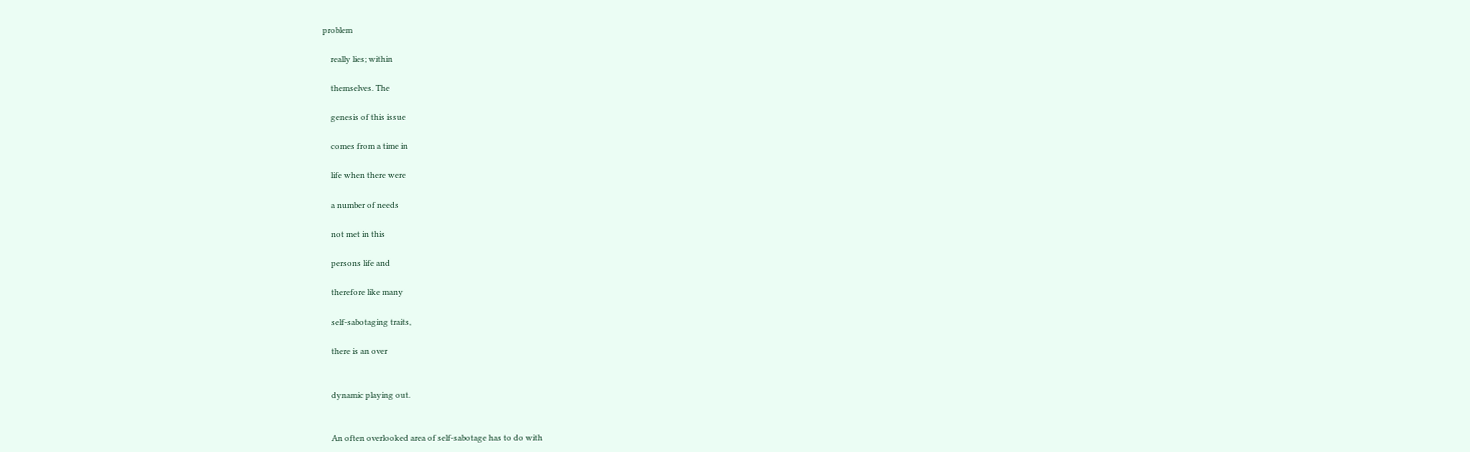problem

    really lies; within

    themselves. The

    genesis of this issue

    comes from a time in

    life when there were

    a number of needs

    not met in this

    persons life and

    therefore like many

    self-sabotaging traits,

    there is an over


    dynamic playing out.


    An often overlooked area of self-sabotage has to do with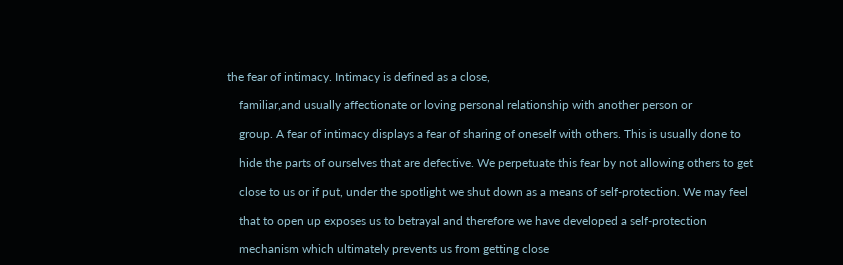the fear of intimacy. Intimacy is defined as a close,

    familiar,and usually affectionate or loving personal relationship with another person or

    group. A fear of intimacy displays a fear of sharing of oneself with others. This is usually done to

    hide the parts of ourselves that are defective. We perpetuate this fear by not allowing others to get

    close to us or if put, under the spotlight we shut down as a means of self-protection. We may feel

    that to open up exposes us to betrayal and therefore we have developed a self-protection

    mechanism which ultimately prevents us from getting close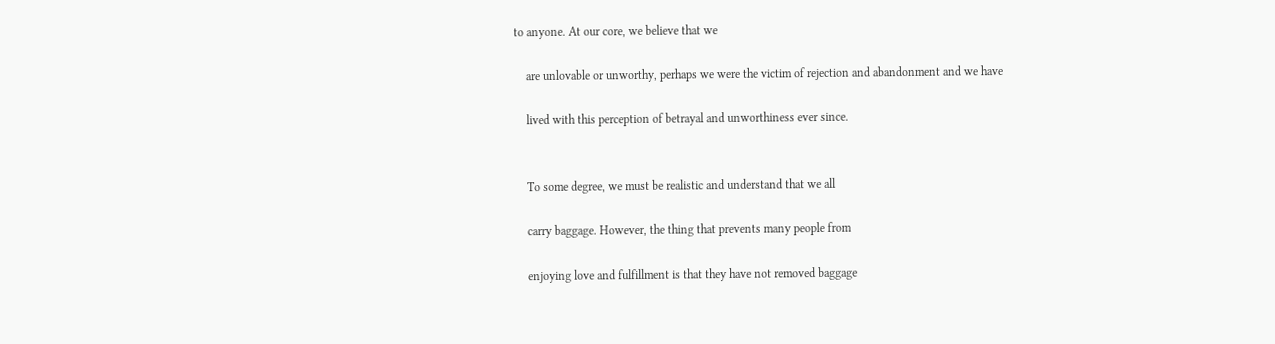to anyone. At our core, we believe that we

    are unlovable or unworthy, perhaps we were the victim of rejection and abandonment and we have

    lived with this perception of betrayal and unworthiness ever since.


    To some degree, we must be realistic and understand that we all

    carry baggage. However, the thing that prevents many people from

    enjoying love and fulfillment is that they have not removed baggage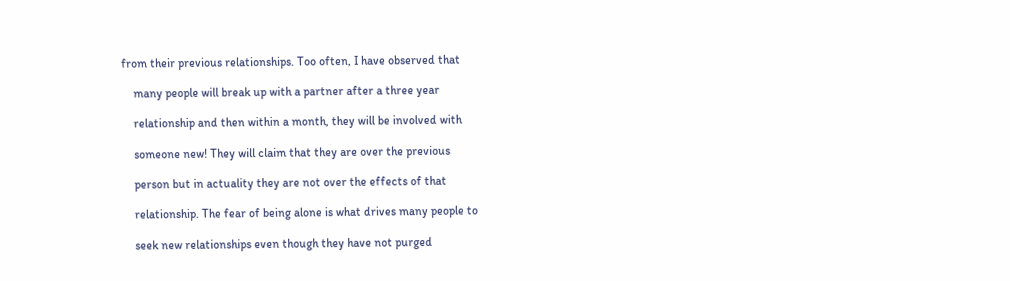from their previous relationships. Too often, I have observed that

    many people will break up with a partner after a three year

    relationship and then within a month, they will be involved with

    someone new! They will claim that they are over the previous

    person but in actuality they are not over the effects of that

    relationship. The fear of being alone is what drives many people to

    seek new relationships even though they have not purged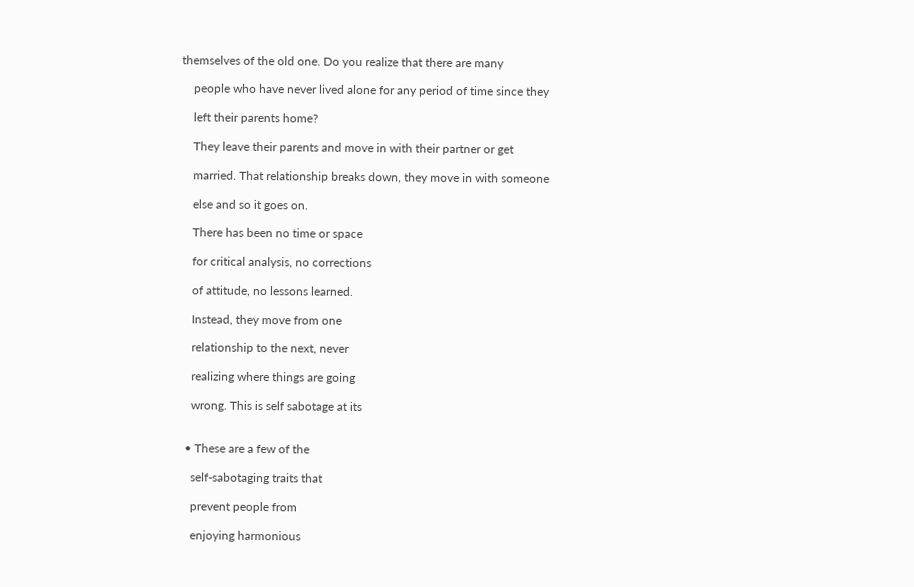themselves of the old one. Do you realize that there are many

    people who have never lived alone for any period of time since they

    left their parents home?

    They leave their parents and move in with their partner or get

    married. That relationship breaks down, they move in with someone

    else and so it goes on.

    There has been no time or space

    for critical analysis, no corrections

    of attitude, no lessons learned.

    Instead, they move from one

    relationship to the next, never

    realizing where things are going

    wrong. This is self sabotage at its


  • These are a few of the

    self-sabotaging traits that

    prevent people from

    enjoying harmonious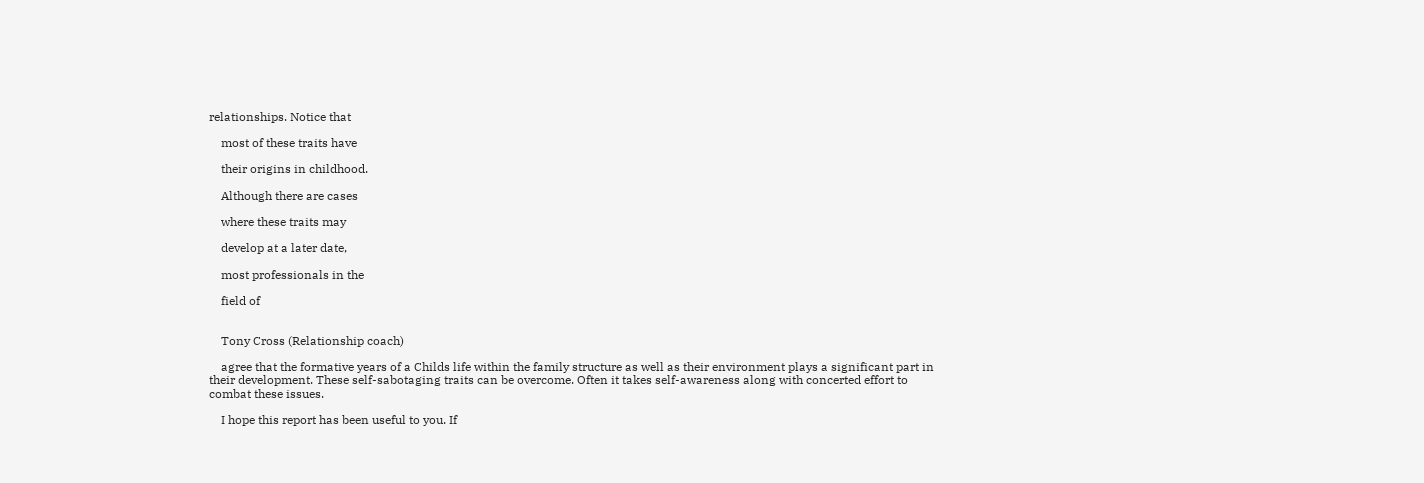relationships. Notice that

    most of these traits have

    their origins in childhood.

    Although there are cases

    where these traits may

    develop at a later date,

    most professionals in the

    field of


    Tony Cross (Relationship coach)

    agree that the formative years of a Childs life within the family structure as well as their environment plays a significant part in their development. These self-sabotaging traits can be overcome. Often it takes self-awareness along with concerted effort to combat these issues.

    I hope this report has been useful to you. If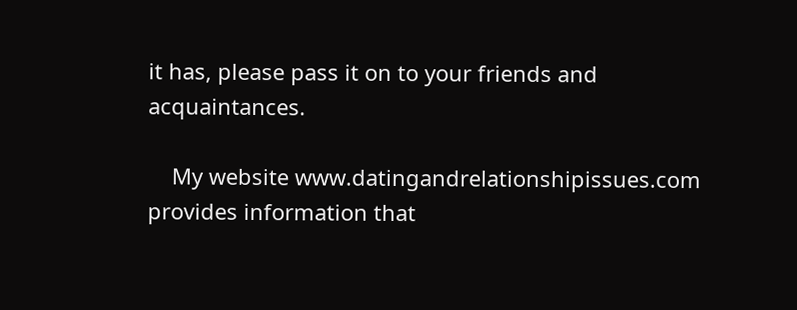it has, please pass it on to your friends and acquaintances.

    My website www.datingandrelationshipissues.com provides information that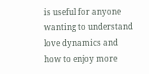is useful for anyone wanting to understand love dynamics and how to enjoy more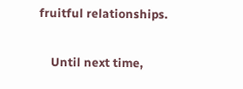fruitful relationships.

    Until next time,